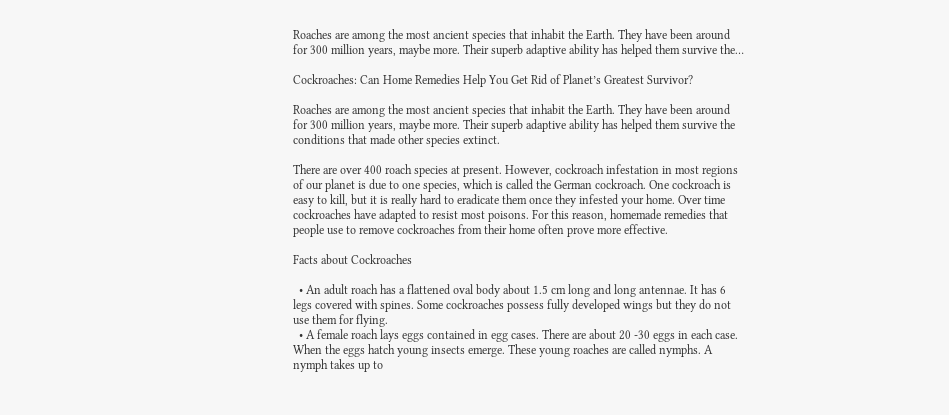Roaches are among the most ancient species that inhabit the Earth. They have been around for 300 million years, maybe more. Their superb adaptive ability has helped them survive the…

Cockroaches: Can Home Remedies Help You Get Rid of Planet’s Greatest Survivor?

Roaches are among the most ancient species that inhabit the Earth. They have been around for 300 million years, maybe more. Their superb adaptive ability has helped them survive the conditions that made other species extinct.

There are over 400 roach species at present. However, cockroach infestation in most regions of our planet is due to one species, which is called the German cockroach. One cockroach is easy to kill, but it is really hard to eradicate them once they infested your home. Over time cockroaches have adapted to resist most poisons. For this reason, homemade remedies that people use to remove cockroaches from their home often prove more effective.

Facts about Cockroaches

  • An adult roach has a flattened oval body about 1.5 cm long and long antennae. It has 6 legs covered with spines. Some cockroaches possess fully developed wings but they do not use them for flying.
  • A female roach lays eggs contained in egg cases. There are about 20 -30 eggs in each case. When the eggs hatch young insects emerge. These young roaches are called nymphs. A nymph takes up to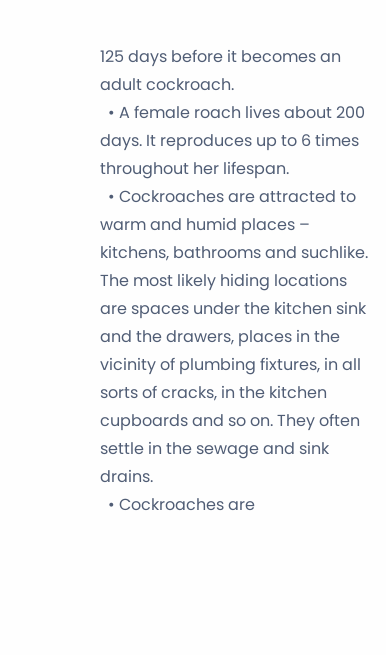125 days before it becomes an adult cockroach.
  • A female roach lives about 200 days. It reproduces up to 6 times throughout her lifespan.
  • Cockroaches are attracted to warm and humid places – kitchens, bathrooms and suchlike. The most likely hiding locations are spaces under the kitchen sink and the drawers, places in the vicinity of plumbing fixtures, in all sorts of cracks, in the kitchen cupboards and so on. They often settle in the sewage and sink drains.
  • Cockroaches are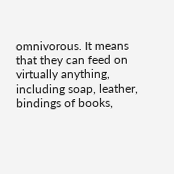omnivorous. It means that they can feed on virtually anything, including soap, leather, bindings of books,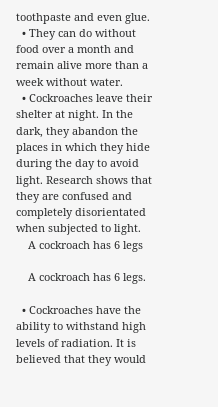toothpaste and even glue.
  • They can do without food over a month and remain alive more than a week without water.
  • Cockroaches leave their shelter at night. In the dark, they abandon the places in which they hide during the day to avoid light. Research shows that they are confused and completely disorientated when subjected to light.
    A cockroach has 6 legs

    A cockroach has 6 legs.

  • Cockroaches have the ability to withstand high levels of radiation. It is believed that they would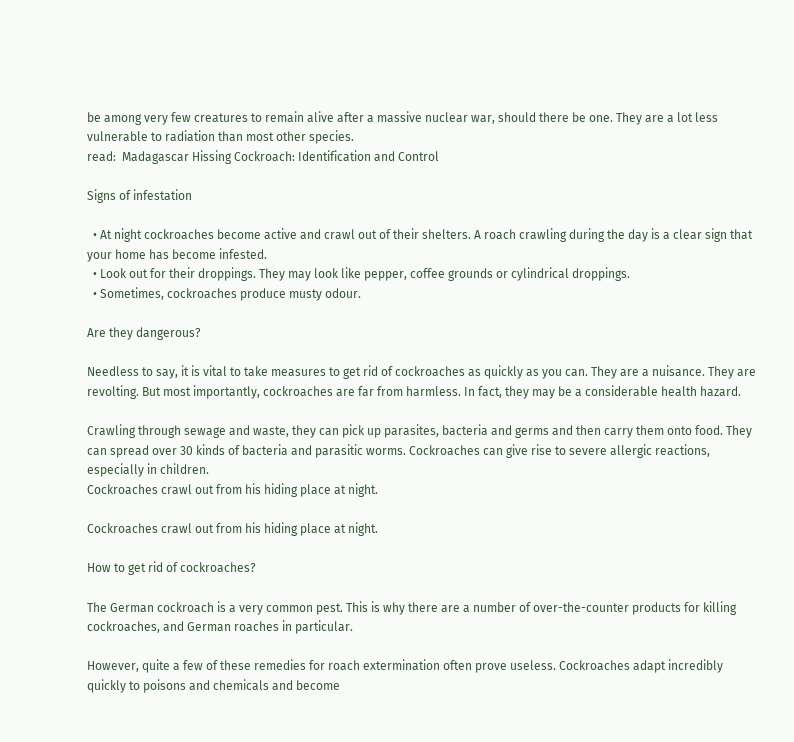be among very few creatures to remain alive after a massive nuclear war, should there be one. They are a lot less vulnerable to radiation than most other species.
read:  Madagascar Hissing Cockroach: Identification and Control

Signs of infestation

  • At night cockroaches become active and crawl out of their shelters. A roach crawling during the day is a clear sign that your home has become infested.
  • Look out for their droppings. They may look like pepper, coffee grounds or cylindrical droppings.
  • Sometimes, cockroaches produce musty odour.

Are they dangerous?

Needless to say, it is vital to take measures to get rid of cockroaches as quickly as you can. They are a nuisance. They are revolting. But most importantly, cockroaches are far from harmless. In fact, they may be a considerable health hazard.

Crawling through sewage and waste, they can pick up parasites, bacteria and germs and then carry them onto food. They can spread over 30 kinds of bacteria and parasitic worms. Cockroaches can give rise to severe allergic reactions, especially in children.
Cockroaches crawl out from his hiding place at night.

Cockroaches crawl out from his hiding place at night.

How to get rid of cockroaches?

The German cockroach is a very common pest. This is why there are a number of over-the-counter products for killing cockroaches, and German roaches in particular.

However, quite a few of these remedies for roach extermination often prove useless. Cockroaches adapt incredibly quickly to poisons and chemicals and become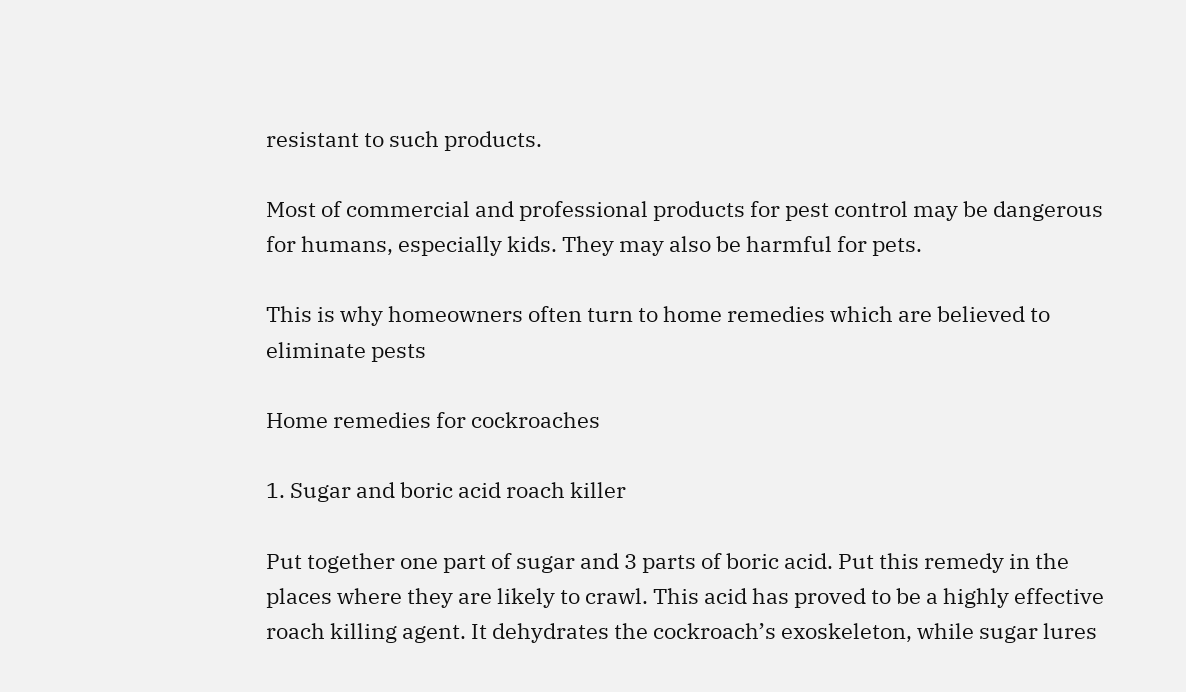resistant to such products.

Most of commercial and professional products for pest control may be dangerous for humans, especially kids. They may also be harmful for pets.

This is why homeowners often turn to home remedies which are believed to eliminate pests

Home remedies for cockroaches

1. Sugar and boric acid roach killer

Put together one part of sugar and 3 parts of boric acid. Put this remedy in the places where they are likely to crawl. This acid has proved to be a highly effective roach killing agent. It dehydrates the cockroach’s exoskeleton, while sugar lures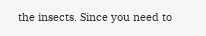the insects. Since you need to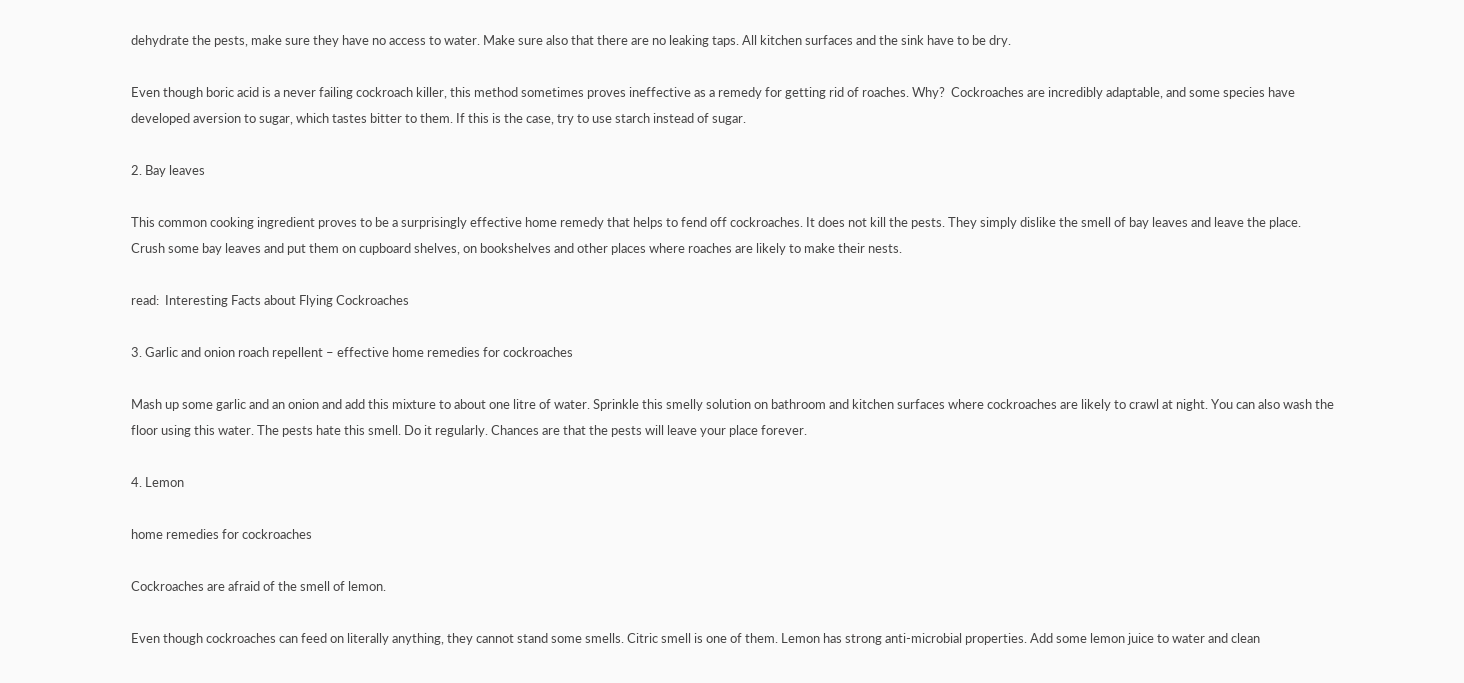dehydrate the pests, make sure they have no access to water. Make sure also that there are no leaking taps. All kitchen surfaces and the sink have to be dry.

Even though boric acid is a never failing cockroach killer, this method sometimes proves ineffective as a remedy for getting rid of roaches. Why?  Cockroaches are incredibly adaptable, and some species have developed aversion to sugar, which tastes bitter to them. If this is the case, try to use starch instead of sugar.

2. Bay leaves

This common cooking ingredient proves to be a surprisingly effective home remedy that helps to fend off cockroaches. It does not kill the pests. They simply dislike the smell of bay leaves and leave the place. Crush some bay leaves and put them on cupboard shelves, on bookshelves and other places where roaches are likely to make their nests.

read:  Interesting Facts about Flying Cockroaches

3. Garlic and onion roach repellent – effective home remedies for cockroaches

Mash up some garlic and an onion and add this mixture to about one litre of water. Sprinkle this smelly solution on bathroom and kitchen surfaces where cockroaches are likely to crawl at night. You can also wash the floor using this water. The pests hate this smell. Do it regularly. Chances are that the pests will leave your place forever.

4. Lemon

home remedies for cockroaches

Cockroaches are afraid of the smell of lemon.

Even though cockroaches can feed on literally anything, they cannot stand some smells. Citric smell is one of them. Lemon has strong anti-microbial properties. Add some lemon juice to water and clean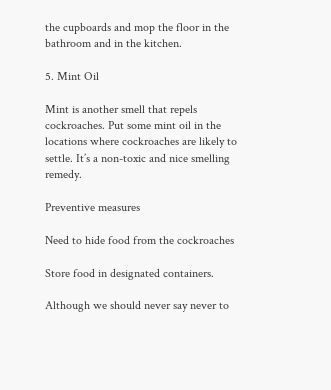the cupboards and mop the floor in the bathroom and in the kitchen.

5. Mint Oil

Mint is another smell that repels cockroaches. Put some mint oil in the locations where cockroaches are likely to settle. It’s a non-toxic and nice smelling remedy.

Preventive measures

Need to hide food from the cockroaches

Store food in designated containers.

Although we should never say never to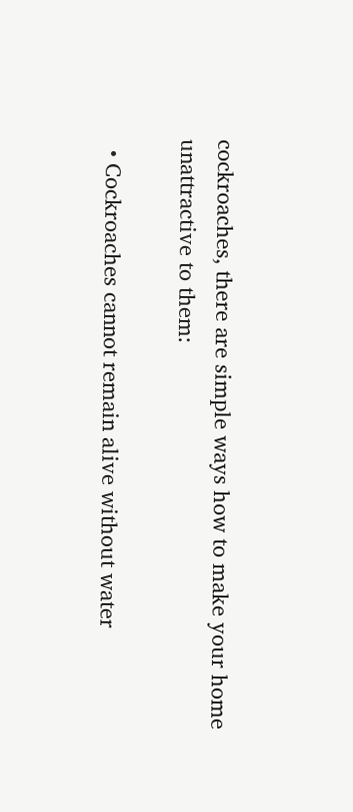cockroaches, there are simple ways how to make your home unattractive to them:

  • Cockroaches cannot remain alive without water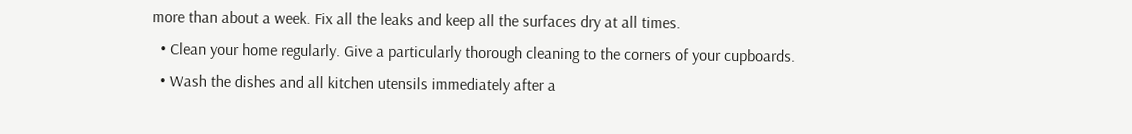more than about a week. Fix all the leaks and keep all the surfaces dry at all times.
  • Clean your home regularly. Give a particularly thorough cleaning to the corners of your cupboards.
  • Wash the dishes and all kitchen utensils immediately after a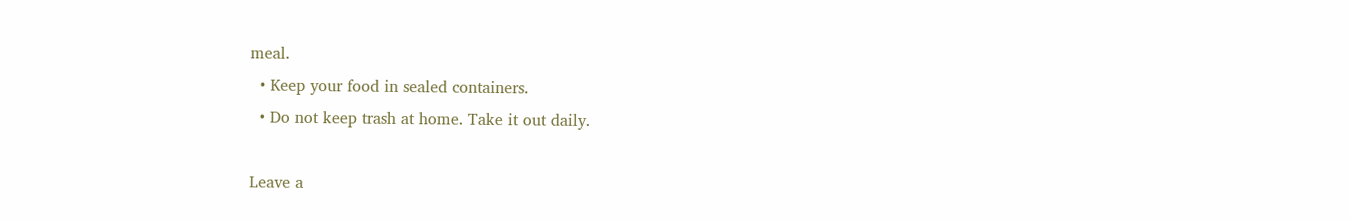meal.
  • Keep your food in sealed containers.
  • Do not keep trash at home. Take it out daily.

Leave a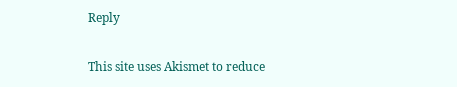Reply

This site uses Akismet to reduce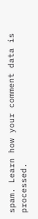spam. Learn how your comment data is processed.